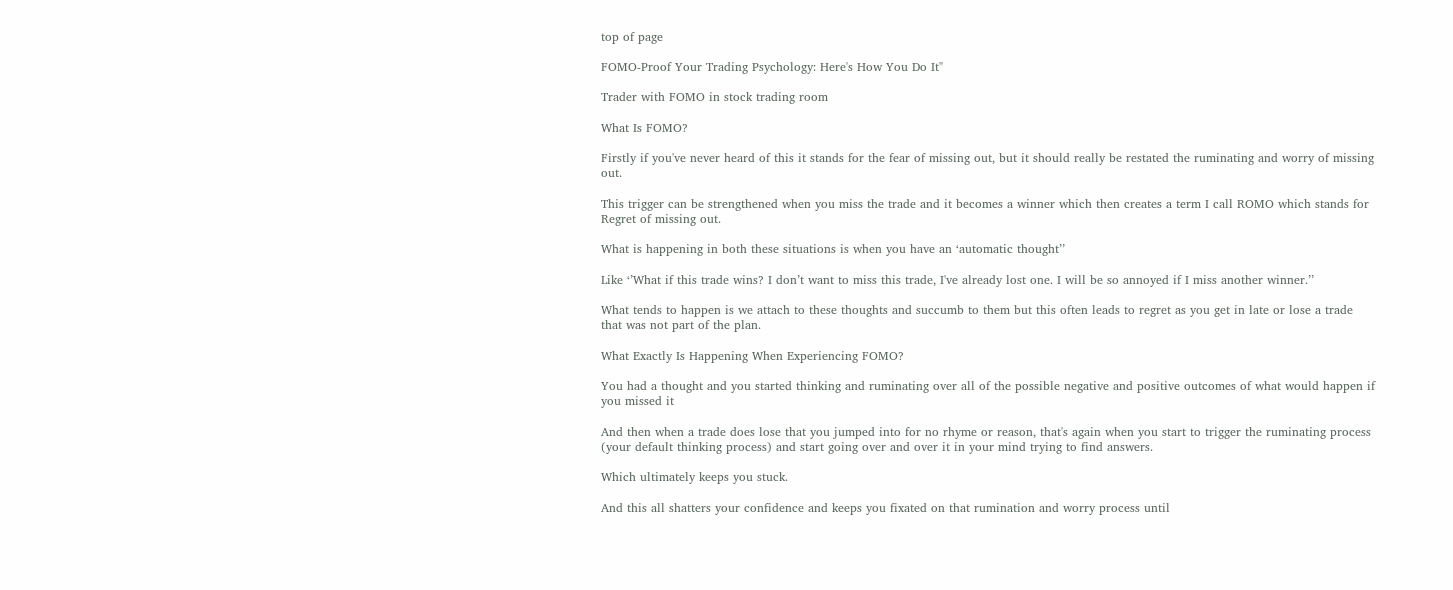top of page

FOMO-Proof Your Trading Psychology: Here's How You Do It"

Trader with FOMO in stock trading room

What Is FOMO?

Firstly if you've never heard of this it stands for the fear of missing out, but it should really be restated the ruminating and worry of missing out.

This trigger can be strengthened when you miss the trade and it becomes a winner which then creates a term I call ROMO which stands for Regret of missing out.

What is happening in both these situations is when you have an ‘automatic thought’’

Like ‘’What if this trade wins? I don’t want to miss this trade, I've already lost one. I will be so annoyed if I miss another winner.’’

What tends to happen is we attach to these thoughts and succumb to them but this often leads to regret as you get in late or lose a trade that was not part of the plan.

What Exactly Is Happening When Experiencing FOMO?

You had a thought and you started thinking and ruminating over all of the possible negative and positive outcomes of what would happen if you missed it

And then when a trade does lose that you jumped into for no rhyme or reason, that's again when you start to trigger the ruminating process (your default thinking process) and start going over and over it in your mind trying to find answers.

Which ultimately keeps you stuck.

And this all shatters your confidence and keeps you fixated on that rumination and worry process until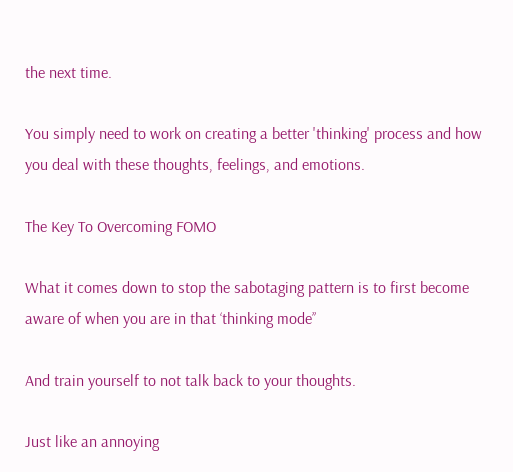the next time.

You simply need to work on creating a better 'thinking' process and how you deal with these thoughts, feelings, and emotions.

The Key To Overcoming FOMO

What it comes down to stop the sabotaging pattern is to first become aware of when you are in that ‘thinking mode’’

And train yourself to not talk back to your thoughts.

Just like an annoying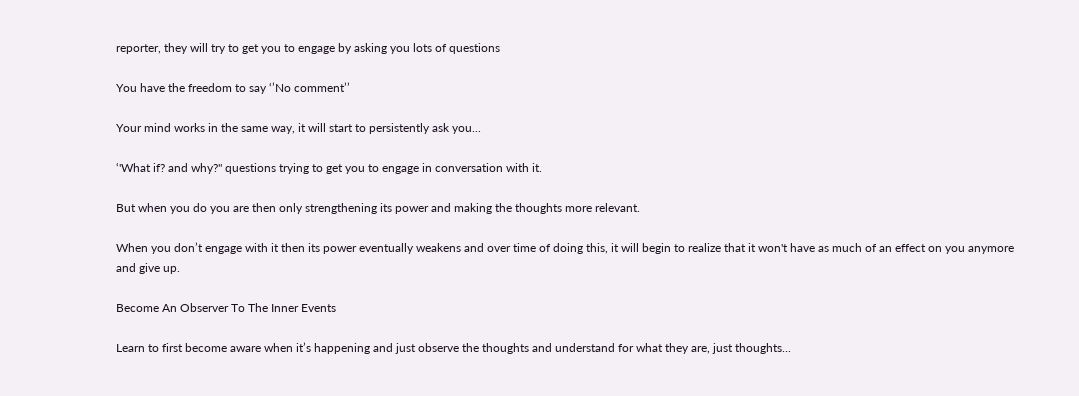reporter, they will try to get you to engage by asking you lots of questions

You have the freedom to say ‘’No comment’’

Your mind works in the same way, it will start to persistently ask you...

‘'What if? and why?'' questions trying to get you to engage in conversation with it.

But when you do you are then only strengthening its power and making the thoughts more relevant.

When you don’t engage with it then its power eventually weakens and over time of doing this, it will begin to realize that it won't have as much of an effect on you anymore and give up.

Become An Observer To The Inner Events

Learn to first become aware when it’s happening and just observe the thoughts and understand for what they are, just thoughts...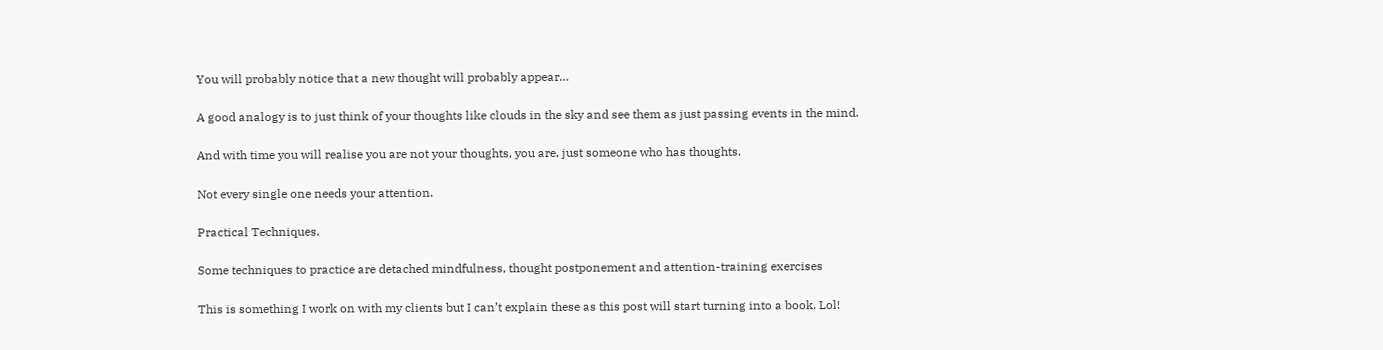You will probably notice that a new thought will probably appear…

A good analogy is to just think of your thoughts like clouds in the sky and see them as just passing events in the mind.

And with time you will realise you are not your thoughts, you are, just someone who has thoughts.

Not every single one needs your attention.

Practical Techniques.

Some techniques to practice are detached mindfulness, thought postponement and attention-training exercises

This is something I work on with my clients but I can’t explain these as this post will start turning into a book. Lol!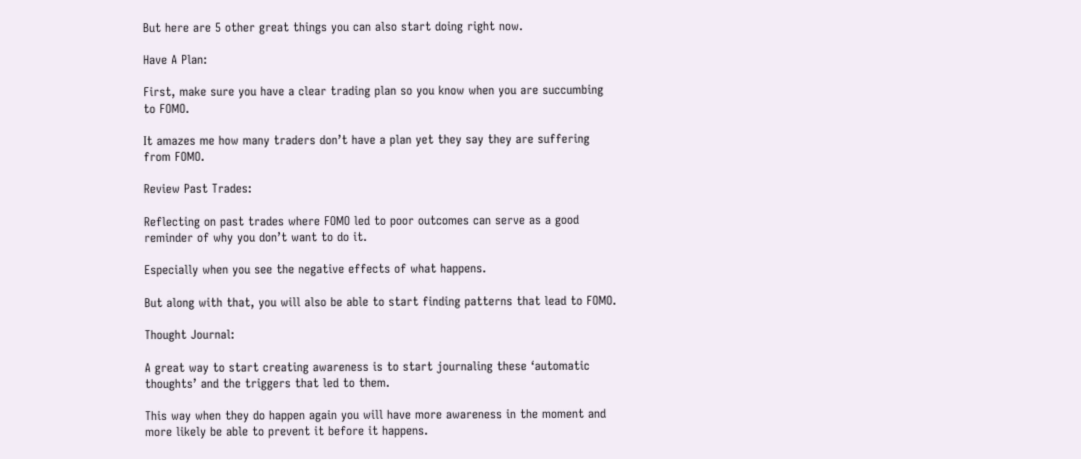But here are 5 other great things you can also start doing right now.

Have A Plan:

First, make sure you have a clear trading plan so you know when you are succumbing to FOMO.

It amazes me how many traders don’t have a plan yet they say they are suffering from FOMO.

Review Past Trades:

Reflecting on past trades where FOMO led to poor outcomes can serve as a good reminder of why you don’t want to do it.

Especially when you see the negative effects of what happens.

But along with that, you will also be able to start finding patterns that lead to FOMO.

Thought Journal:

A great way to start creating awareness is to start journaling these ‘automatic thoughts’ and the triggers that led to them.

This way when they do happen again you will have more awareness in the moment and more likely be able to prevent it before it happens.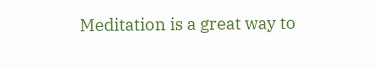Meditation is a great way to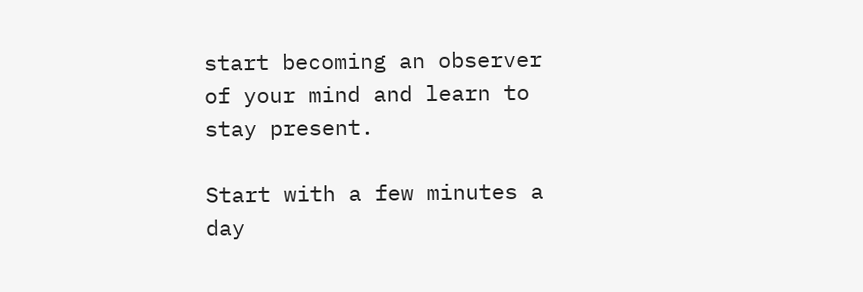start becoming an observer of your mind and learn to stay present.

Start with a few minutes a day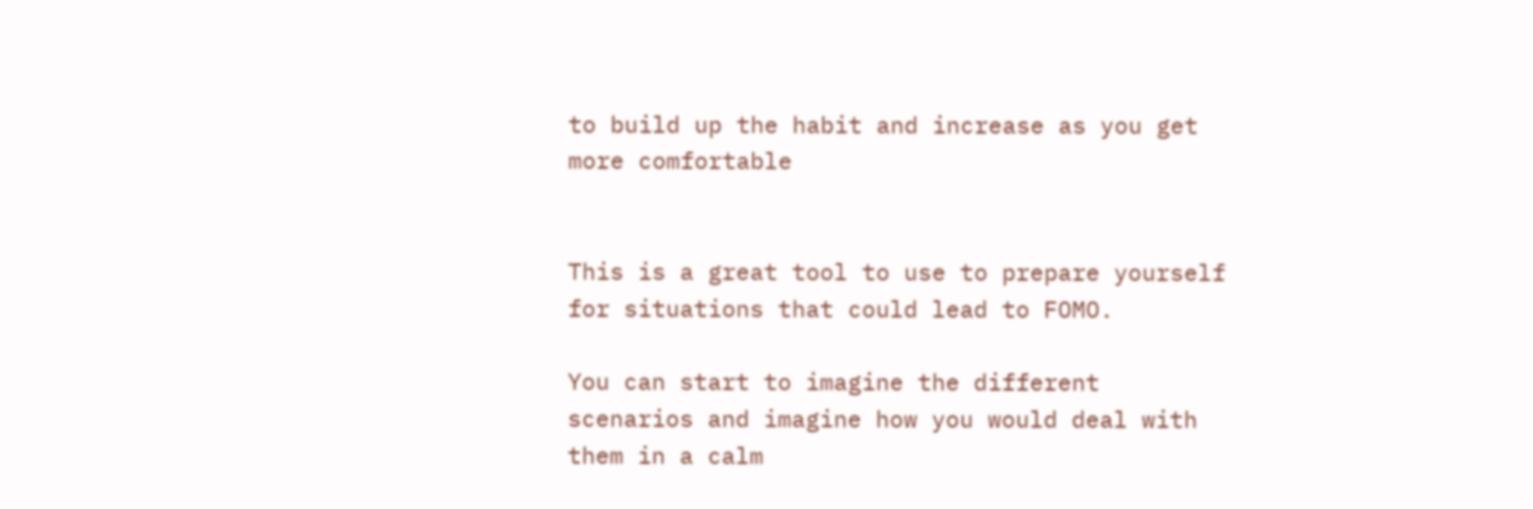to build up the habit and increase as you get more comfortable


This is a great tool to use to prepare yourself for situations that could lead to FOMO.

You can start to imagine the different scenarios and imagine how you would deal with them in a calm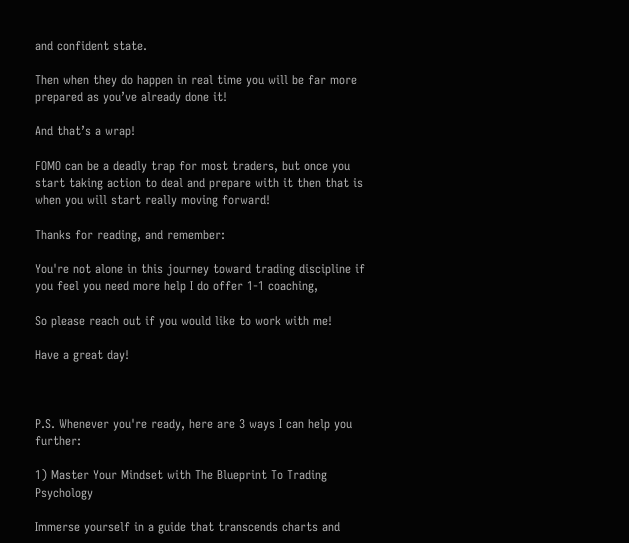and confident state.

Then when they do happen in real time you will be far more prepared as you’ve already done it!

And that’s a wrap!

FOMO can be a deadly trap for most traders, but once you start taking action to deal and prepare with it then that is when you will start really moving forward!

Thanks for reading, and remember:

You're not alone in this journey toward trading discipline if you feel you need more help I do offer 1-1 coaching,

So please reach out if you would like to work with me!

Have a great day!



P.S. Whenever you're ready, here are 3 ways I can help you further:

1) Master Your Mindset with The Blueprint To Trading Psychology

Immerse yourself in a guide that transcends charts and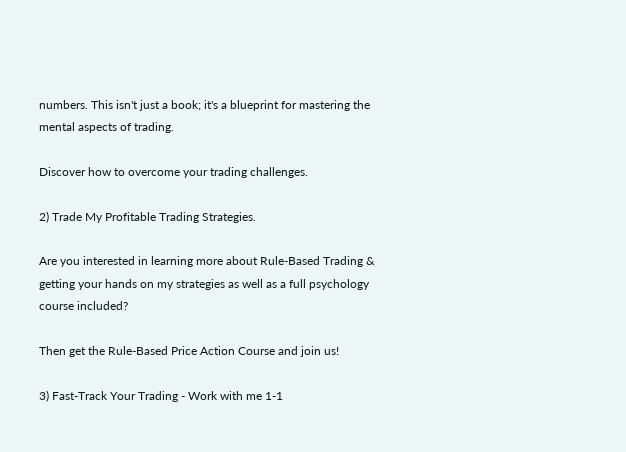numbers. This isn't just a book; it's a blueprint for mastering the mental aspects of trading.

Discover how to overcome your trading challenges.

2) Trade My Profitable Trading Strategies.

Are you interested in learning more about Rule-Based Trading & getting your hands on my strategies as well as a full psychology course included?

Then get the Rule-Based Price Action Course and join us!

3) Fast-Track Your Trading - Work with me 1-1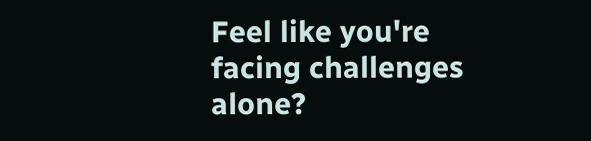Feel like you're facing challenges alone?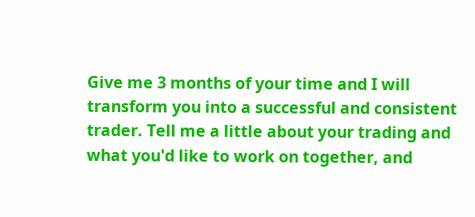Give me 3 months of your time and I will transform you into a successful and consistent trader. Tell me a little about your trading and what you'd like to work on together, and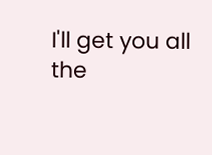I'll get you all the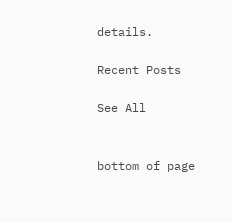details.

Recent Posts

See All


bottom of page